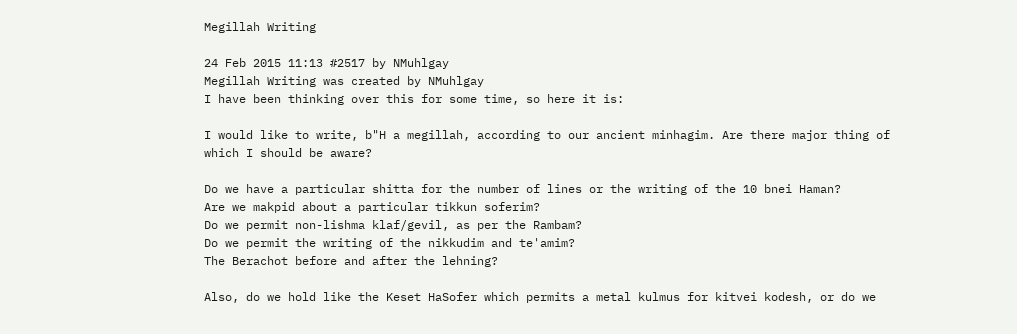Megillah Writing

24 Feb 2015 11:13 #2517 by NMuhlgay
Megillah Writing was created by NMuhlgay
I have been thinking over this for some time, so here it is:

I would like to write, b"H a megillah, according to our ancient minhagim. Are there major thing of which I should be aware?

Do we have a particular shitta for the number of lines or the writing of the 10 bnei Haman?
Are we makpid about a particular tikkun soferim?
Do we permit non-lishma klaf/gevil, as per the Rambam?
Do we permit the writing of the nikkudim and te'amim?
The Berachot before and after the lehning?

Also, do we hold like the Keset HaSofer which permits a metal kulmus for kitvei kodesh, or do we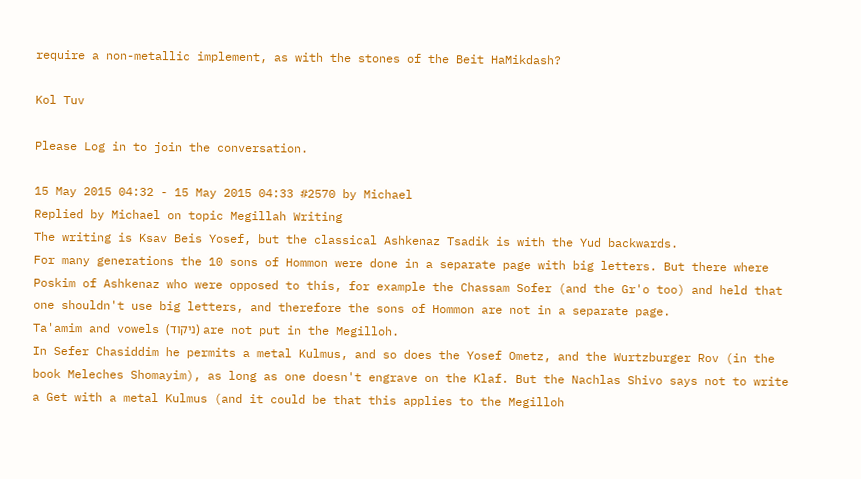require a non-metallic implement, as with the stones of the Beit HaMikdash?

Kol Tuv

Please Log in to join the conversation.

15 May 2015 04:32 - 15 May 2015 04:33 #2570 by Michael
Replied by Michael on topic Megillah Writing
The writing is Ksav Beis Yosef, but the classical Ashkenaz Tsadik is with the Yud backwards.
For many generations the 10 sons of Hommon were done in a separate page with big letters. But there where Poskim of Ashkenaz who were opposed to this, for example the Chassam Sofer (and the Gr'o too) and held that one shouldn't use big letters, and therefore the sons of Hommon are not in a separate page.
Ta'amim and vowels (ניקוד) are not put in the Megilloh.
In Sefer Chasiddim he permits a metal Kulmus, and so does the Yosef Ometz, and the Wurtzburger Rov (in the book Meleches Shomayim), as long as one doesn't engrave on the Klaf. But the Nachlas Shivo says not to write a Get with a metal Kulmus (and it could be that this applies to the Megilloh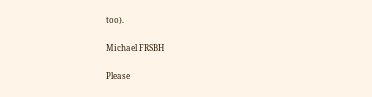too).

Michael FRSBH

Please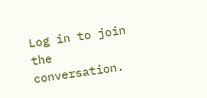Log in to join the conversation.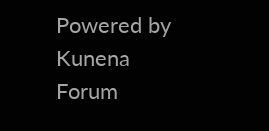Powered by Kunena Forum